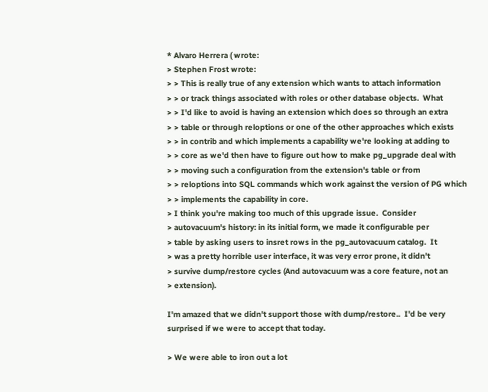* Alvaro Herrera ( wrote:
> Stephen Frost wrote:
> > This is really true of any extension which wants to attach information
> > or track things associated with roles or other database objects.  What
> > I'd like to avoid is having an extension which does so through an extra
> > table or through reloptions or one of the other approaches which exists
> > in contrib and which implements a capability we're looking at adding to
> > core as we'd then have to figure out how to make pg_upgrade deal with
> > moving such a configuration from the extension's table or from
> > reloptions into SQL commands which work against the version of PG which
> > implements the capability in core.
> I think you're making too much of this upgrade issue.  Consider
> autovacuum's history: in its initial form, we made it configurable per
> table by asking users to insret rows in the pg_autovacuum catalog.  It
> was a pretty horrible user interface, it was very error prone, it didn't
> survive dump/restore cycles (And autovacuum was a core feature, not an
> extension).

I'm amazed that we didn't support those with dump/restore..  I'd be very
surprised if we were to accept that today.

> We were able to iron out a lot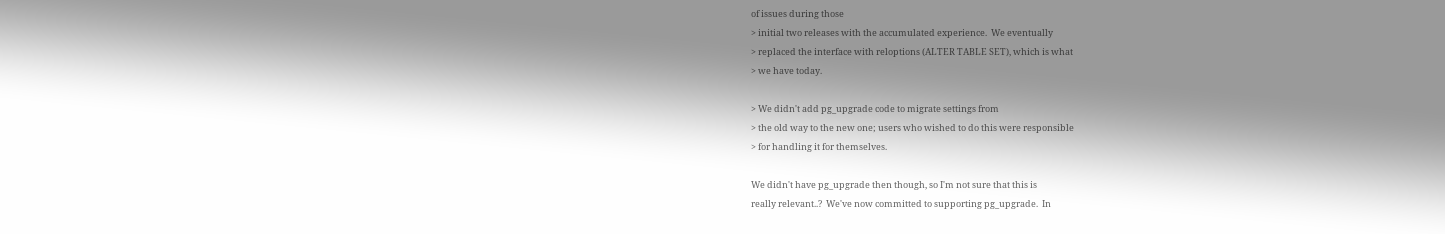of issues during those
> initial two releases with the accumulated experience.  We eventually
> replaced the interface with reloptions (ALTER TABLE SET), which is what
> we have today.

> We didn't add pg_upgrade code to migrate settings from
> the old way to the new one; users who wished to do this were responsible
> for handling it for themselves.

We didn't have pg_upgrade then though, so I'm not sure that this is
really relevant..?  We've now committed to supporting pg_upgrade.  In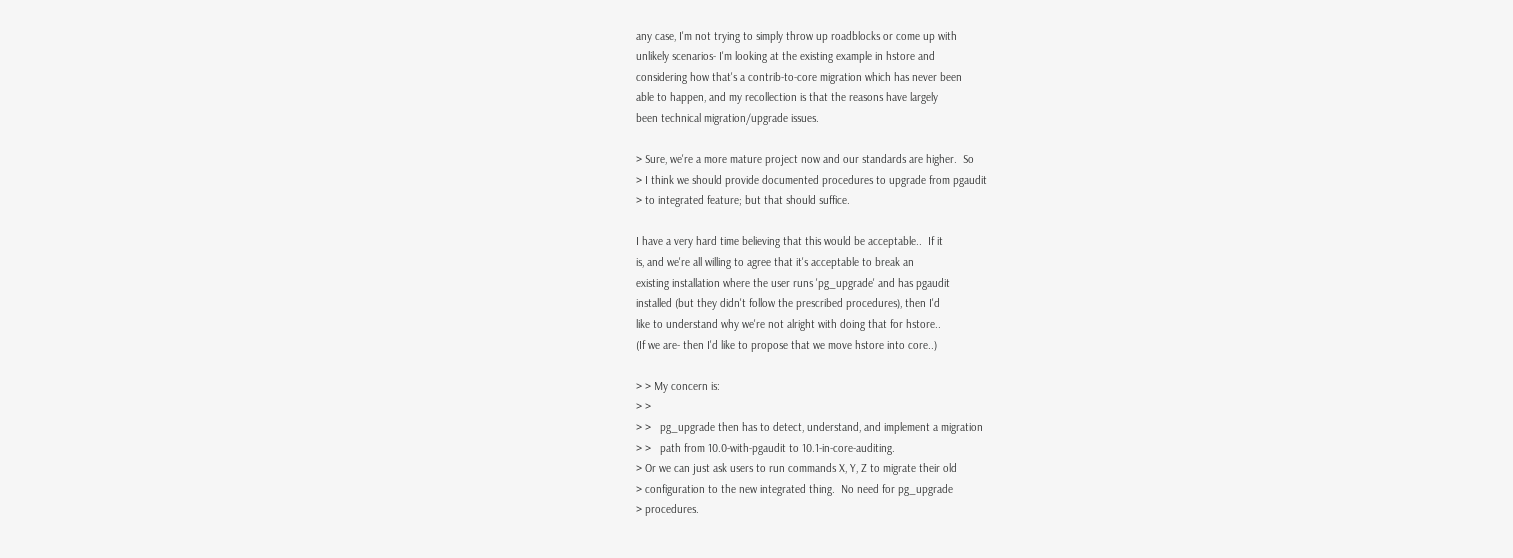any case, I'm not trying to simply throw up roadblocks or come up with
unlikely scenarios- I'm looking at the existing example in hstore and
considering how that's a contrib-to-core migration which has never been
able to happen, and my recollection is that the reasons have largely
been technical migration/upgrade issues.

> Sure, we're a more mature project now and our standards are higher.  So
> I think we should provide documented procedures to upgrade from pgaudit
> to integrated feature; but that should suffice.

I have a very hard time believing that this would be acceptable..  If it
is, and we're all willing to agree that it's acceptable to break an
existing installation where the user runs 'pg_upgrade' and has pgaudit
installed (but they didn't follow the prescribed procedures), then I'd
like to understand why we're not alright with doing that for hstore..
(If we are- then I'd like to propose that we move hstore into core..)

> > My concern is:
> >
> >   pg_upgrade then has to detect, understand, and implement a migration
> >   path from 10.0-with-pgaudit to 10.1-in-core-auditing.
> Or we can just ask users to run commands X, Y, Z to migrate their old
> configuration to the new integrated thing.  No need for pg_upgrade
> procedures.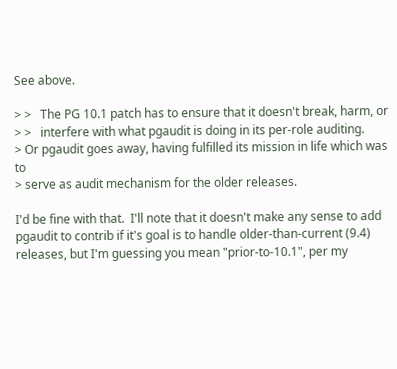See above.

> >   The PG 10.1 patch has to ensure that it doesn't break, harm, or
> >   interfere with what pgaudit is doing in its per-role auditing.
> Or pgaudit goes away, having fulfilled its mission in life which was to
> serve as audit mechanism for the older releases.

I'd be fine with that.  I'll note that it doesn't make any sense to add
pgaudit to contrib if it's goal is to handle older-than-current (9.4)
releases, but I'm guessing you mean "prior-to-10.1", per my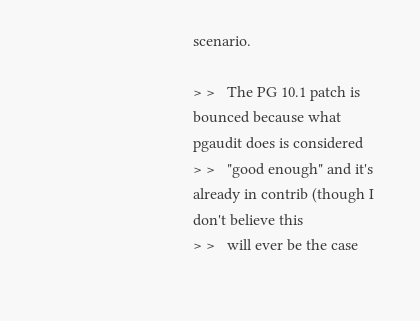scenario.

> >   The PG 10.1 patch is bounced because what pgaudit does is considered
> >   "good enough" and it's already in contrib (though I don't believe this
> >   will ever be the case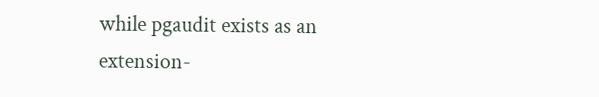while pgaudit exists as an extension-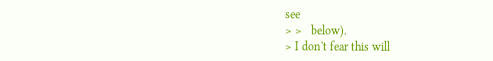see
> >   below).
> I don't fear this will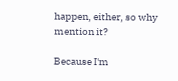happen, either, so why mention it?

Because I'm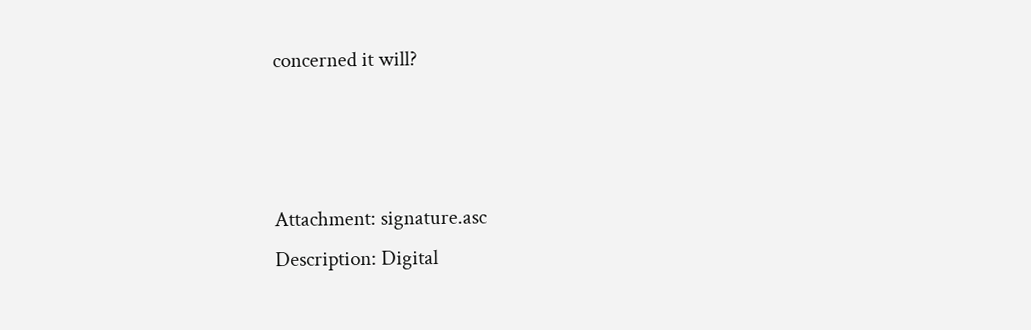concerned it will?



Attachment: signature.asc
Description: Digital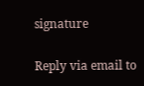signature

Reply via email to